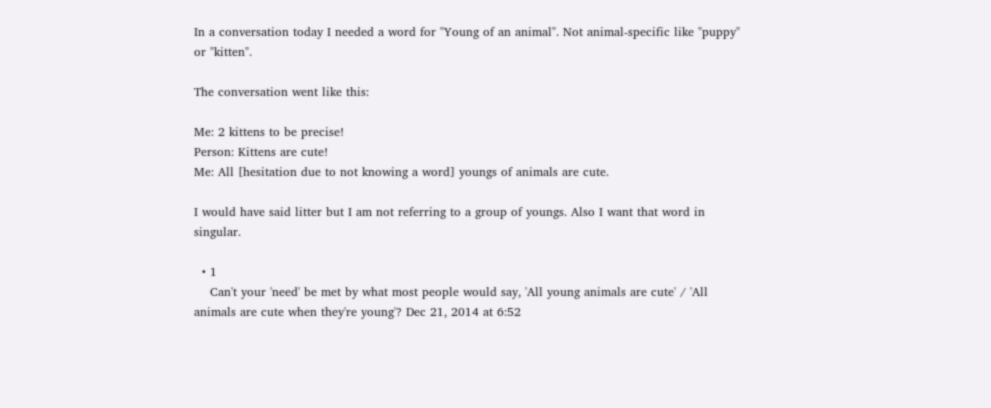In a conversation today I needed a word for "Young of an animal". Not animal-specific like "puppy" or "kitten".

The conversation went like this:

Me: 2 kittens to be precise!
Person: Kittens are cute!
Me: All [hesitation due to not knowing a word] youngs of animals are cute.

I would have said litter but I am not referring to a group of youngs. Also I want that word in singular.

  • 1
    Can't your 'need' be met by what most people would say, 'All young animals are cute' / 'All animals are cute when they're young'? Dec 21, 2014 at 6:52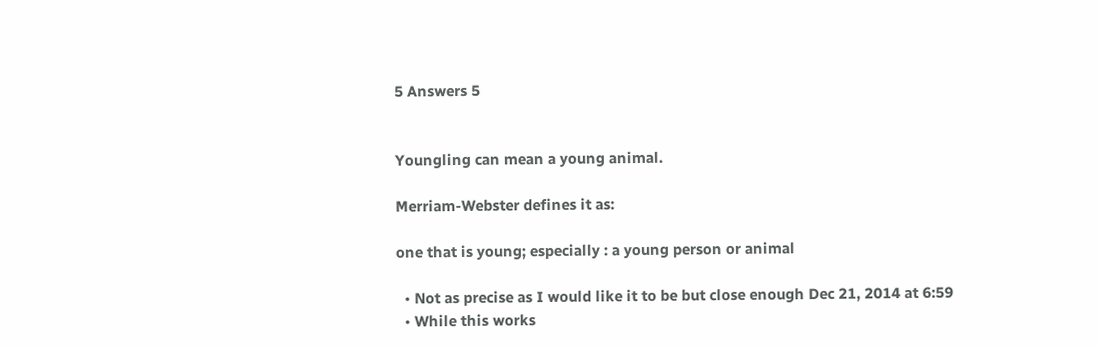5 Answers 5


Youngling can mean a young animal.

Merriam-Webster defines it as:

one that is young; especially : a young person or animal

  • Not as precise as I would like it to be but close enough Dec 21, 2014 at 6:59
  • While this works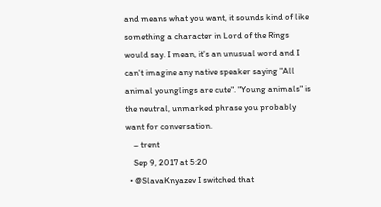and means what you want, it sounds kind of like something a character in Lord of the Rings would say. I mean, it's an unusual word and I can't imagine any native speaker saying "All animal younglings are cute". "Young animals" is the neutral, unmarked phrase you probably want for conversation.
    – trent
    Sep 9, 2017 at 5:20
  • @SlavaKnyazev I switched that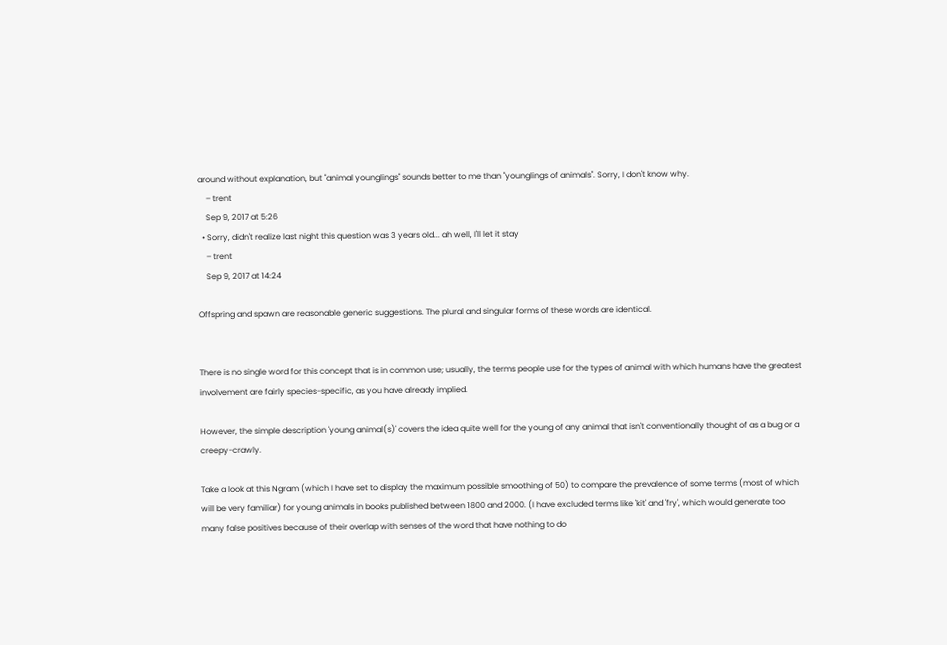around without explanation, but "animal younglings" sounds better to me than "younglings of animals". Sorry, I don't know why.
    – trent
    Sep 9, 2017 at 5:26
  • Sorry, didn't realize last night this question was 3 years old... ah well, I'll let it stay
    – trent
    Sep 9, 2017 at 14:24

Offspring and spawn are reasonable generic suggestions. The plural and singular forms of these words are identical.


There is no single word for this concept that is in common use; usually, the terms people use for the types of animal with which humans have the greatest involvement are fairly species-specific, as you have already implied.

However, the simple description 'young animal(s)' covers the idea quite well for the young of any animal that isn't conventionally thought of as a bug or a creepy-crawly.

Take a look at this Ngram (which I have set to display the maximum possible smoothing of 50) to compare the prevalence of some terms (most of which will be very familiar) for young animals in books published between 1800 and 2000. (I have excluded terms like 'kit' and 'fry', which would generate too many false positives because of their overlap with senses of the word that have nothing to do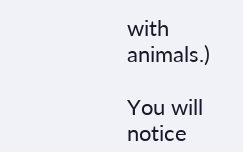with animals.)

You will notice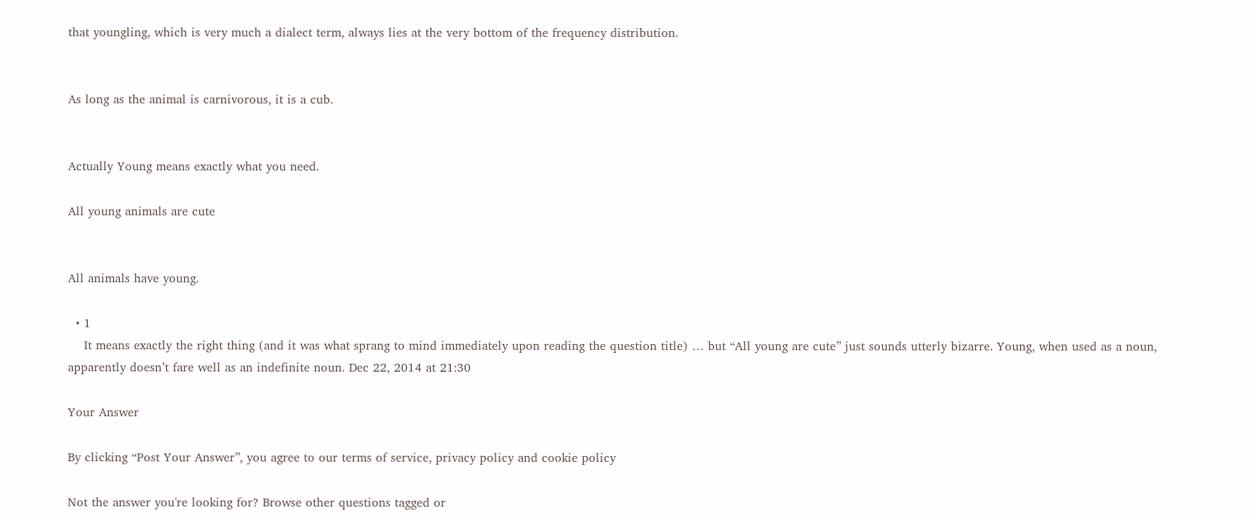that youngling, which is very much a dialect term, always lies at the very bottom of the frequency distribution.


As long as the animal is carnivorous, it is a cub.


Actually Young means exactly what you need.

All young animals are cute


All animals have young.

  • 1
    It means exactly the right thing (and it was what sprang to mind immediately upon reading the question title) … but “All young are cute” just sounds utterly bizarre. Young, when used as a noun, apparently doesn’t fare well as an indefinite noun. Dec 22, 2014 at 21:30

Your Answer

By clicking “Post Your Answer”, you agree to our terms of service, privacy policy and cookie policy

Not the answer you're looking for? Browse other questions tagged or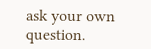ask your own question.